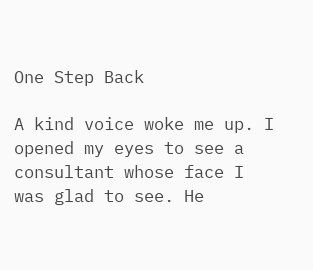One Step Back

A kind voice woke me up. I opened my eyes to see a consultant whose face I was glad to see. He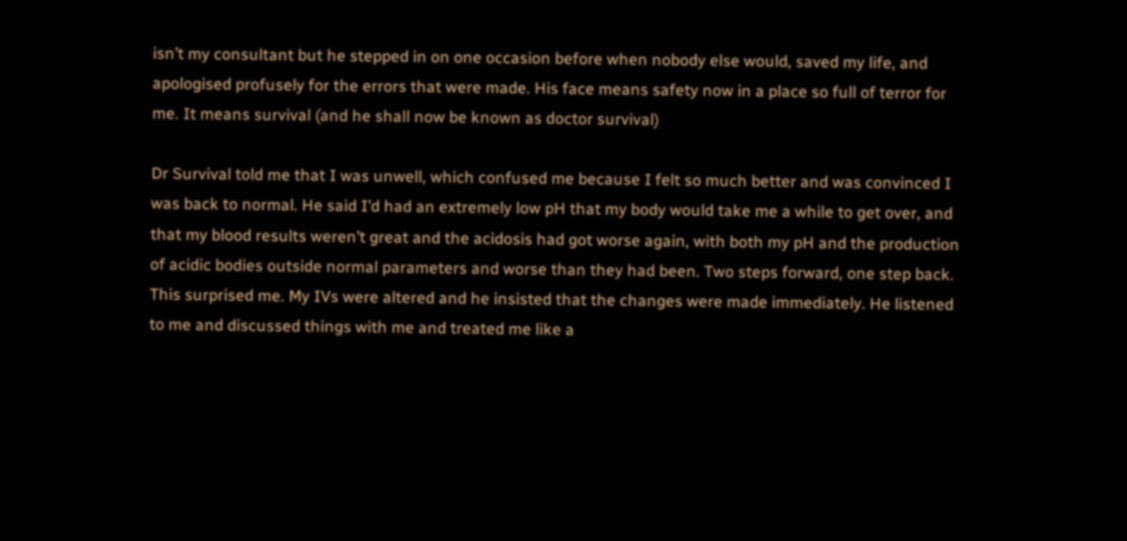isn’t my consultant but he stepped in on one occasion before when nobody else would, saved my life, and apologised profusely for the errors that were made. His face means safety now in a place so full of terror for me. It means survival (and he shall now be known as doctor survival)

Dr Survival told me that I was unwell, which confused me because I felt so much better and was convinced I was back to normal. He said I’d had an extremely low pH that my body would take me a while to get over, and that my blood results weren’t great and the acidosis had got worse again, with both my pH and the production of acidic bodies outside normal parameters and worse than they had been. Two steps forward, one step back. This surprised me. My IVs were altered and he insisted that the changes were made immediately. He listened to me and discussed things with me and treated me like a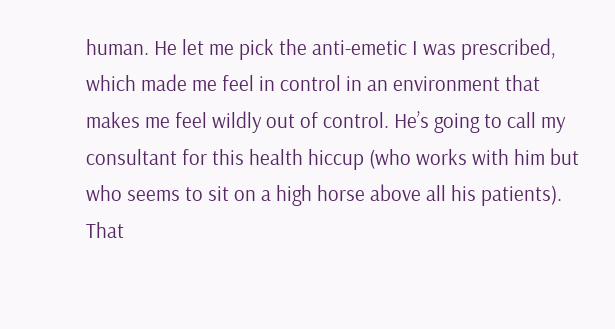human. He let me pick the anti-emetic I was prescribed, which made me feel in control in an environment that makes me feel wildly out of control. He’s going to call my consultant for this health hiccup (who works with him but who seems to sit on a high horse above all his patients). That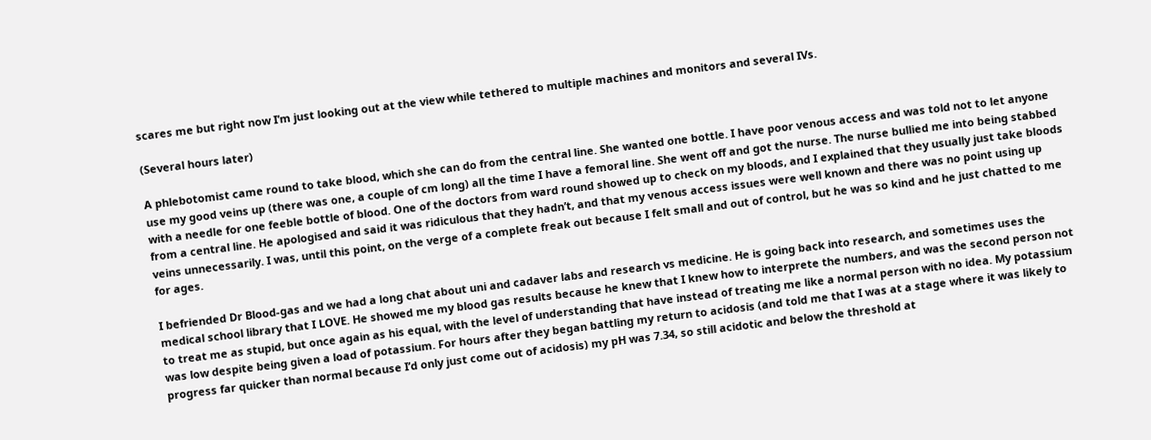scares me but right now I’m just looking out at the view while tethered to multiple machines and monitors and several IVs.

(Several hours later)

A phlebotomist came round to take blood, which she can do from the central line. She wanted one bottle. I have poor venous access and was told not to let anyone use my good veins up (there was one, a couple of cm long) all the time I have a femoral line. She went off and got the nurse. The nurse bullied me into being stabbed with a needle for one feeble bottle of blood. One of the doctors from ward round showed up to check on my bloods, and I explained that they usually just take bloods from a central line. He apologised and said it was ridiculous that they hadn’t, and that my venous access issues were well known and there was no point using up veins unnecessarily. I was, until this point, on the verge of a complete freak out because I felt small and out of control, but he was so kind and he just chatted to me for ages.

I befriended Dr Blood-gas and we had a long chat about uni and cadaver labs and research vs medicine. He is going back into research, and sometimes uses the medical school library that I LOVE. He showed me my blood gas results because he knew that I knew how to interprete the numbers, and was the second person not to treat me as stupid, but once again as his equal, with the level of understanding that have instead of treating me like a normal person with no idea. My potassium was low despite being given a load of potassium. For hours after they began battling my return to acidosis (and told me that I was at a stage where it was likely to progress far quicker than normal because I’d only just come out of acidosis) my pH was 7.34, so still acidotic and below the threshold at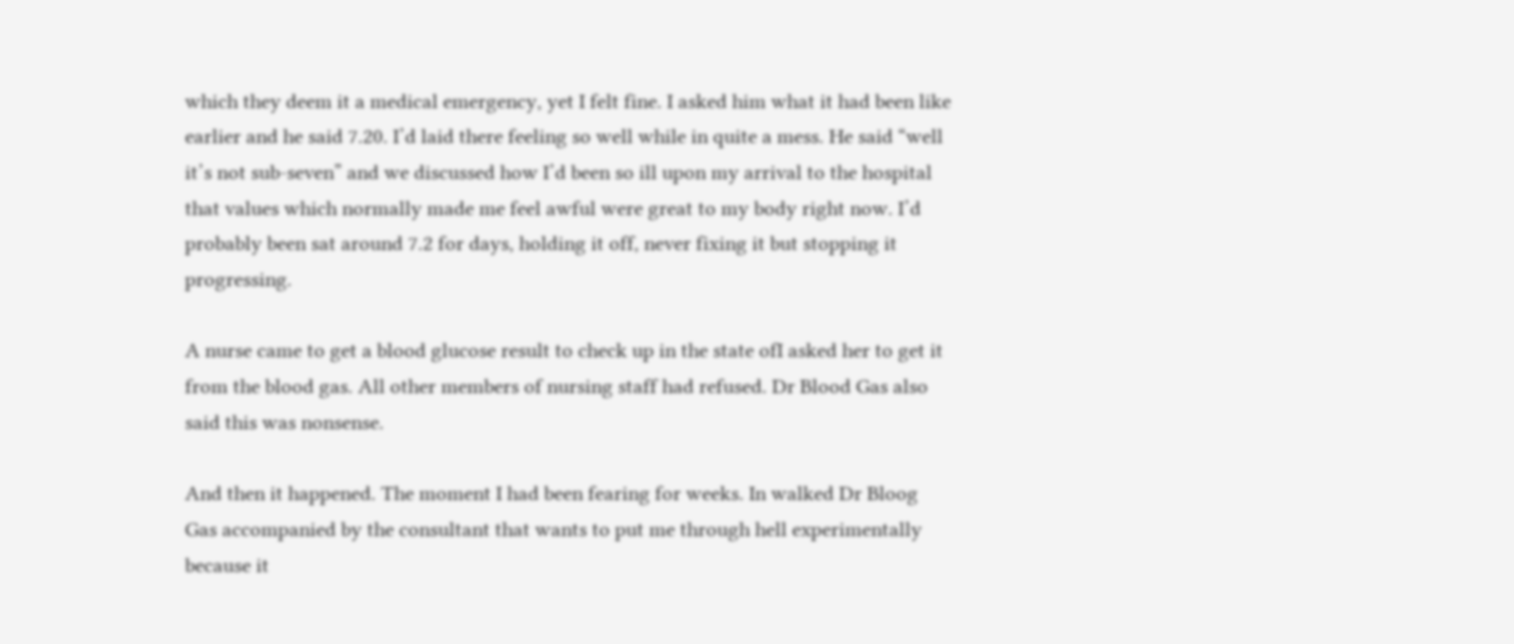which they deem it a medical emergency, yet I felt fine. I asked him what it had been like earlier and he said 7.20. I’d laid there feeling so well while in quite a mess. He said “well it’s not sub-seven” and we discussed how I’d been so ill upon my arrival to the hospital that values which normally made me feel awful were great to my body right now. I’d probably been sat around 7.2 for days, holding it off, never fixing it but stopping it progressing.

A nurse came to get a blood glucose result to check up in the state ofI asked her to get it from the blood gas. All other members of nursing staff had refused. Dr Blood Gas also said this was nonsense.

And then it happened. The moment I had been fearing for weeks. In walked Dr Bloog Gas accompanied by the consultant that wants to put me through hell experimentally because it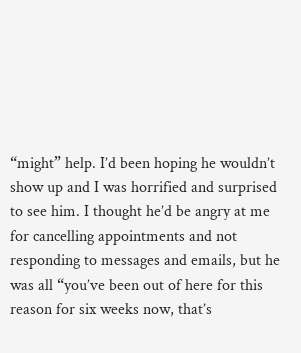“might” help. I’d been hoping he wouldn’t show up and I was horrified and surprised to see him. I thought he’d be angry at me for cancelling appointments and not responding to messages and emails, but he was all “you’ve been out of here for this reason for six weeks now, that’s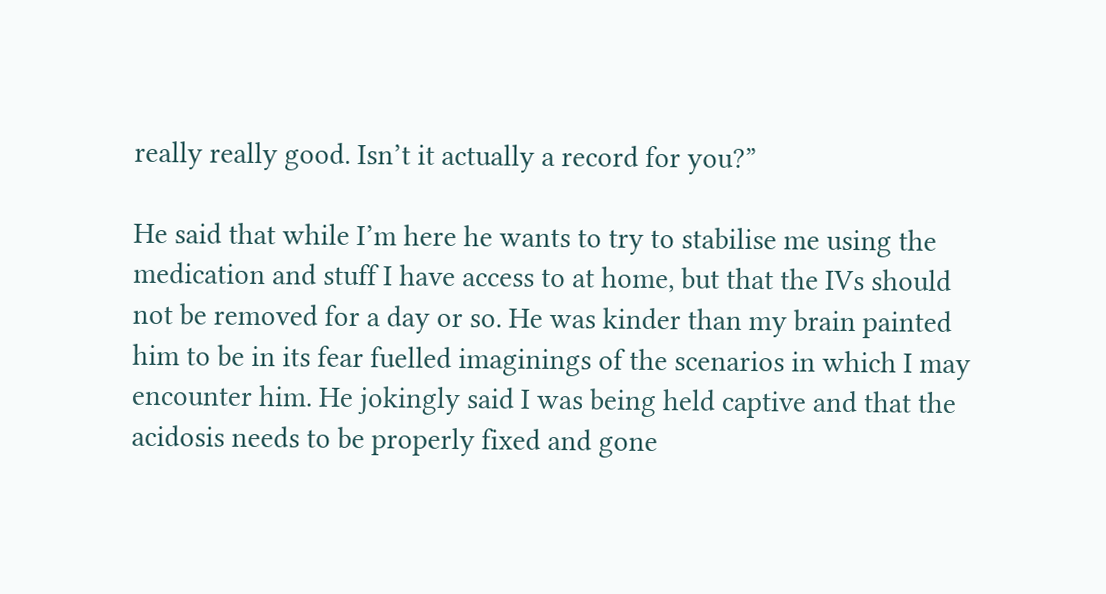really really good. Isn’t it actually a record for you?”

He said that while I’m here he wants to try to stabilise me using the medication and stuff I have access to at home, but that the IVs should not be removed for a day or so. He was kinder than my brain painted him to be in its fear fuelled imaginings of the scenarios in which I may encounter him. He jokingly said I was being held captive and that the acidosis needs to be properly fixed and gone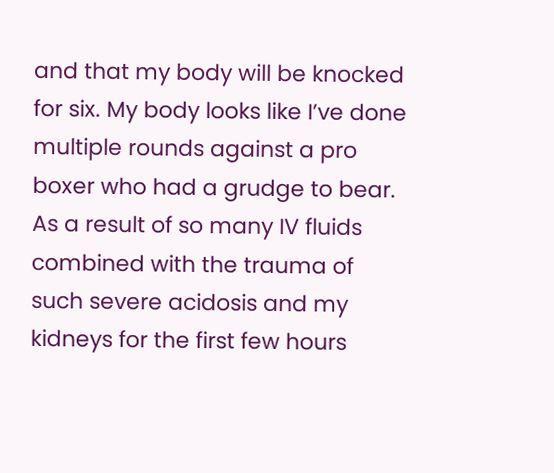and that my body will be knocked for six. My body looks like I’ve done multiple rounds against a pro boxer who had a grudge to bear. As a result of so many IV fluids combined with the trauma of such severe acidosis and my kidneys for the first few hours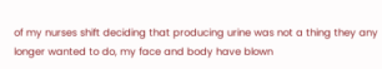of my nurses shift deciding that producing urine was not a thing they any longer wanted to do, my face and body have blown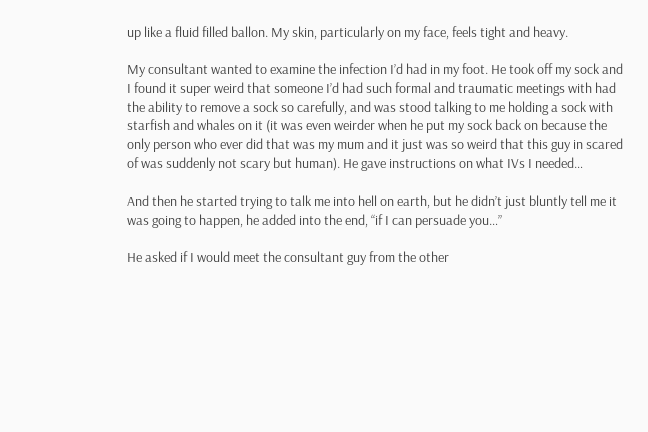up like a fluid filled ballon. My skin, particularly on my face, feels tight and heavy.

My consultant wanted to examine the infection I’d had in my foot. He took off my sock and I found it super weird that someone I’d had such formal and traumatic meetings with had the ability to remove a sock so carefully, and was stood talking to me holding a sock with starfish and whales on it (it was even weirder when he put my sock back on because the only person who ever did that was my mum and it just was so weird that this guy in scared of was suddenly not scary but human). He gave instructions on what IVs I needed…

And then he started trying to talk me into hell on earth, but he didn’t just bluntly tell me it was going to happen, he added into the end, “if I can persuade you…”

He asked if I would meet the consultant guy from the other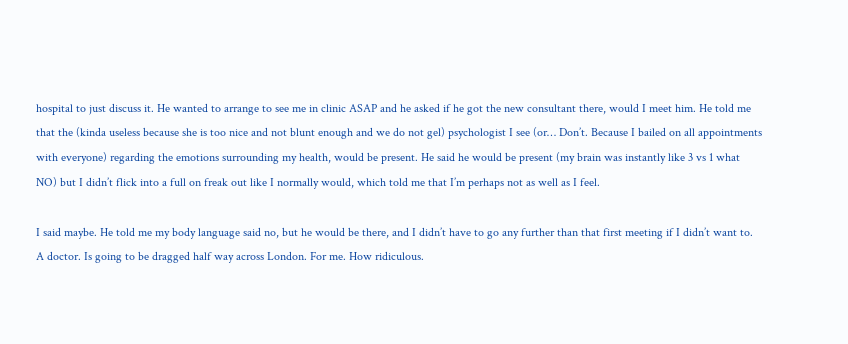hospital to just discuss it. He wanted to arrange to see me in clinic ASAP and he asked if he got the new consultant there, would I meet him. He told me that the (kinda useless because she is too nice and not blunt enough and we do not gel) psychologist I see (or… Don’t. Because I bailed on all appointments with everyone) regarding the emotions surrounding my health, would be present. He said he would be present (my brain was instantly like 3 vs 1 what NO) but I didn’t flick into a full on freak out like I normally would, which told me that I’m perhaps not as well as I feel.

I said maybe. He told me my body language said no, but he would be there, and I didn’t have to go any further than that first meeting if I didn’t want to. A doctor. Is going to be dragged half way across London. For me. How ridiculous.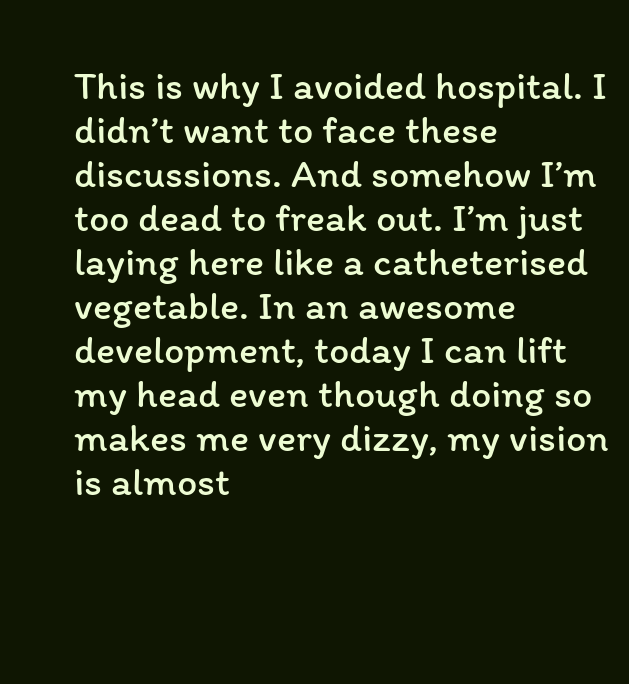This is why I avoided hospital. I didn’t want to face these discussions. And somehow I’m too dead to freak out. I’m just laying here like a catheterised vegetable. In an awesome development, today I can lift my head even though doing so makes me very dizzy, my vision is almost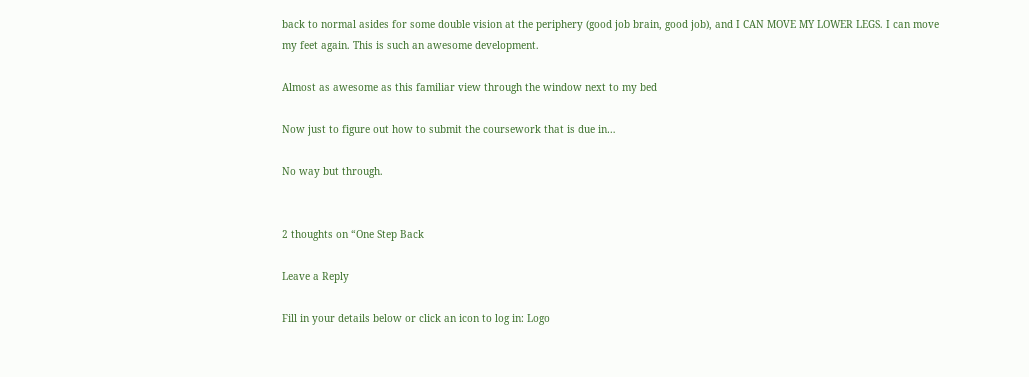back to normal asides for some double vision at the periphery (good job brain, good job), and I CAN MOVE MY LOWER LEGS. I can move my feet again. This is such an awesome development.

Almost as awesome as this familiar view through the window next to my bed

Now just to figure out how to submit the coursework that is due in…

No way but through.


2 thoughts on “One Step Back

Leave a Reply

Fill in your details below or click an icon to log in: Logo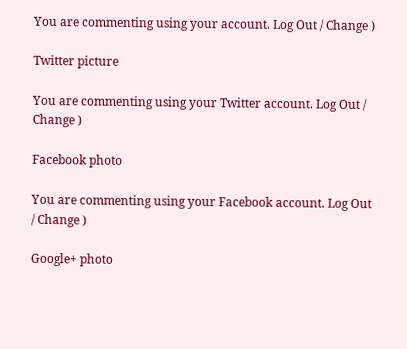You are commenting using your account. Log Out / Change )

Twitter picture

You are commenting using your Twitter account. Log Out / Change )

Facebook photo

You are commenting using your Facebook account. Log Out / Change )

Google+ photo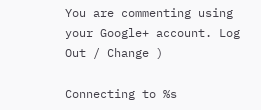You are commenting using your Google+ account. Log Out / Change )

Connecting to %s